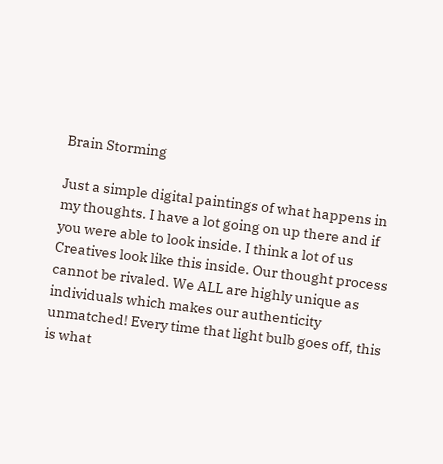Brain Storming

Just a simple digital paintings of what happens in my thoughts. I have a lot going on up there and if you were able to look inside. I think a lot of us Creatives look like this inside. Our thought process cannot be rivaled. We ALL are highly unique as individuals which makes our authenticity unmatched! Every time that light bulb goes off, this is what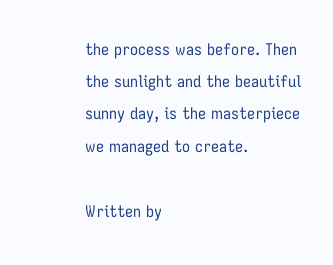the process was before. Then the sunlight and the beautiful sunny day, is the masterpiece we managed to create.

Written by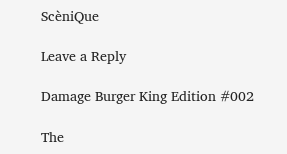ScèniQue

Leave a Reply

Damage Burger King Edition #002

The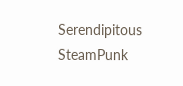Serendipitous SteamPunk